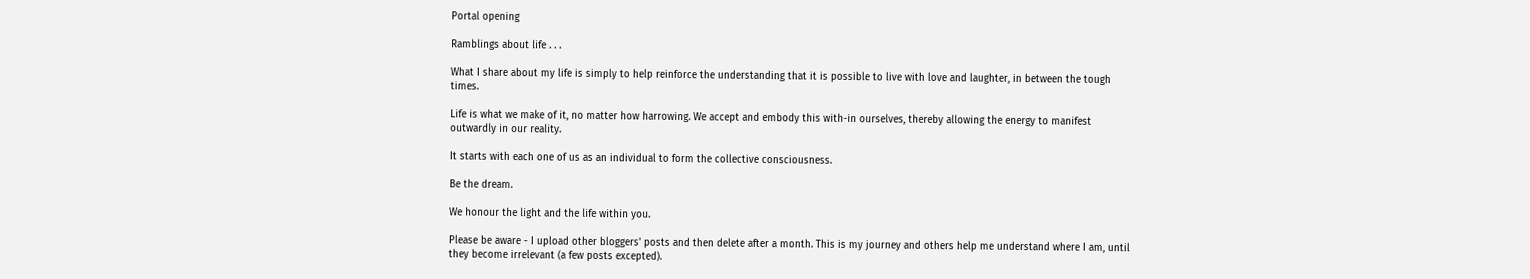Portal opening

Ramblings about life . . .

What I share about my life is simply to help reinforce the understanding that it is possible to live with love and laughter, in between the tough times.

Life is what we make of it, no matter how harrowing. We accept and embody this with-in ourselves, thereby allowing the energy to manifest outwardly in our reality.

It starts with each one of us as an individual to form the collective consciousness.

Be the dream.

We honour the light and the life within you.

Please be aware - I upload other bloggers' posts and then delete after a month. This is my journey and others help me understand where I am, until they become irrelevant (a few posts excepted).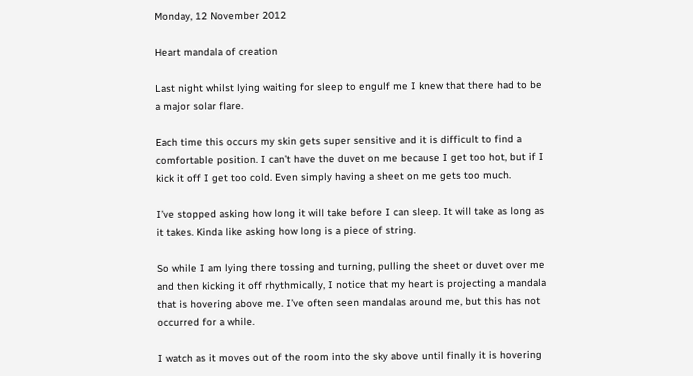Monday, 12 November 2012

Heart mandala of creation

Last night whilst lying waiting for sleep to engulf me I knew that there had to be a major solar flare.

Each time this occurs my skin gets super sensitive and it is difficult to find a comfortable position. I can’t have the duvet on me because I get too hot, but if I kick it off I get too cold. Even simply having a sheet on me gets too much.

I’ve stopped asking how long it will take before I can sleep. It will take as long as it takes. Kinda like asking how long is a piece of string.

So while I am lying there tossing and turning, pulling the sheet or duvet over me and then kicking it off rhythmically, I notice that my heart is projecting a mandala that is hovering above me. I’ve often seen mandalas around me, but this has not occurred for a while.

I watch as it moves out of the room into the sky above until finally it is hovering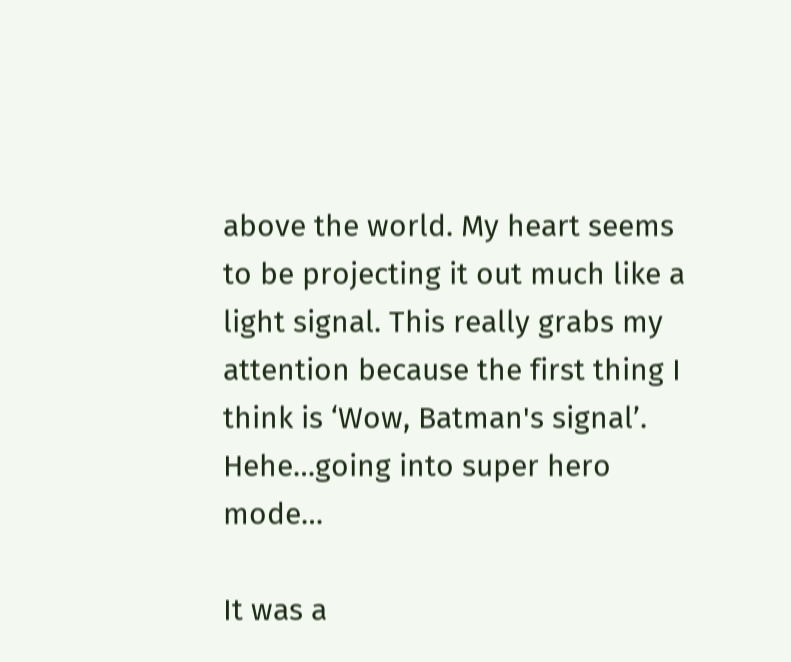above the world. My heart seems to be projecting it out much like a light signal. This really grabs my attention because the first thing I think is ‘Wow, Batman's signal’. Hehe…going into super hero mode…

It was a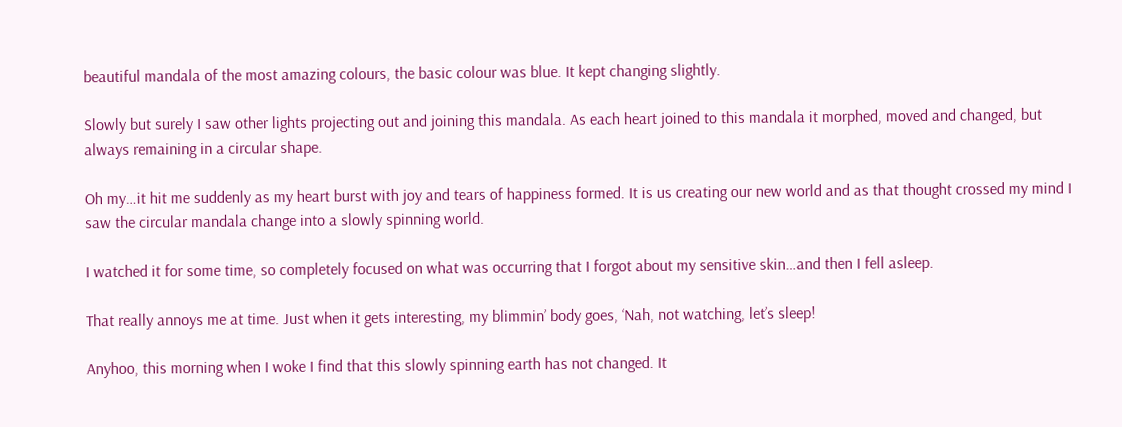beautiful mandala of the most amazing colours, the basic colour was blue. It kept changing slightly.

Slowly but surely I saw other lights projecting out and joining this mandala. As each heart joined to this mandala it morphed, moved and changed, but always remaining in a circular shape.

Oh my…it hit me suddenly as my heart burst with joy and tears of happiness formed. It is us creating our new world and as that thought crossed my mind I saw the circular mandala change into a slowly spinning world.

I watched it for some time, so completely focused on what was occurring that I forgot about my sensitive skin…and then I fell asleep.

That really annoys me at time. Just when it gets interesting, my blimmin’ body goes, ‘Nah, not watching, let’s sleep!

Anyhoo, this morning when I woke I find that this slowly spinning earth has not changed. It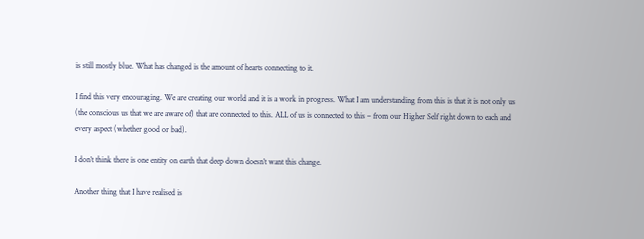is still mostly blue. What has changed is the amount of hearts connecting to it.

I find this very encouraging. We are creating our world and it is a work in progress. What I am understanding from this is that it is not only us (the conscious us that we are aware of) that are connected to this. ALL of us is connected to this – from our Higher Self right down to each and every aspect (whether good or bad).

I don’t think there is one entity on earth that deep down doesn’t want this change.

Another thing that I have realised is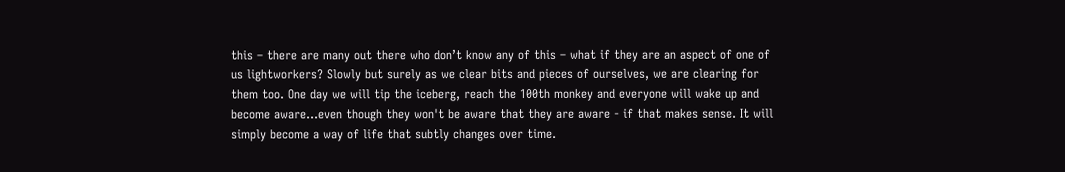this – there are many out there who don’t know any of this – what if they are an aspect of one of us lightworkers? Slowly but surely as we clear bits and pieces of ourselves, we are clearing for them too. One day we will tip the iceberg, reach the 100th monkey and everyone will wake up and become aware...even though they won't be aware that they are aware - if that makes sense. It will simply become a way of life that subtly changes over time.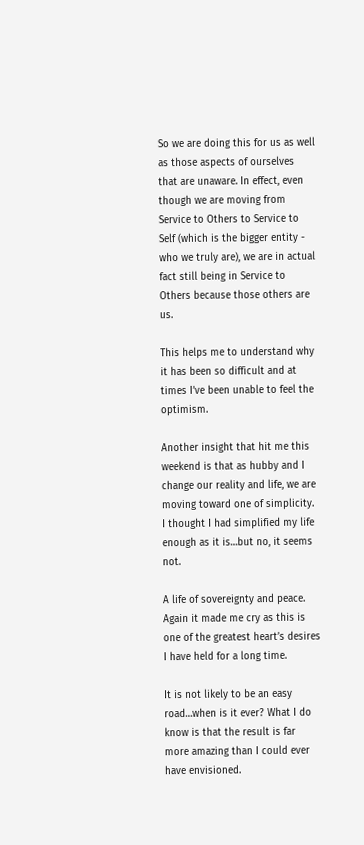So we are doing this for us as well as those aspects of ourselves that are unaware. In effect, even though we are moving from Service to Others to Service to Self (which is the bigger entity - who we truly are), we are in actual fact still being in Service to Others because those others are us.

This helps me to understand why it has been so difficult and at times I’ve been unable to feel the optimism.

Another insight that hit me this weekend is that as hubby and I change our reality and life, we are moving toward one of simplicity. I thought I had simplified my life enough as it is…but no, it seems not.

A life of sovereignty and peace. Again it made me cry as this is one of the greatest heart’s desires I have held for a long time.

It is not likely to be an easy road…when is it ever? What I do know is that the result is far more amazing than I could ever have envisioned.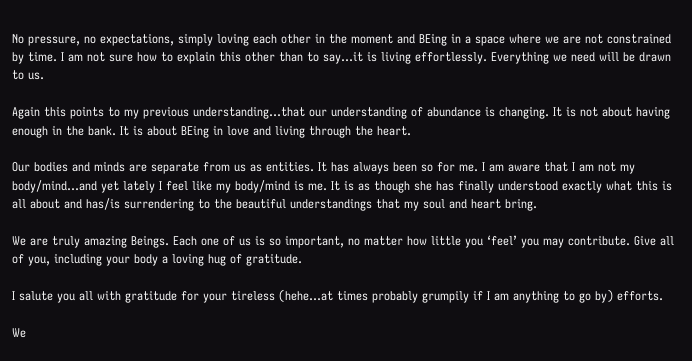No pressure, no expectations, simply loving each other in the moment and BEing in a space where we are not constrained by time. I am not sure how to explain this other than to say…it is living effortlessly. Everything we need will be drawn to us.

Again this points to my previous understanding…that our understanding of abundance is changing. It is not about having enough in the bank. It is about BEing in love and living through the heart.

Our bodies and minds are separate from us as entities. It has always been so for me. I am aware that I am not my body/mind…and yet lately I feel like my body/mind is me. It is as though she has finally understood exactly what this is all about and has/is surrendering to the beautiful understandings that my soul and heart bring.

We are truly amazing Beings. Each one of us is so important, no matter how little you ‘feel’ you may contribute. Give all of you, including your body a loving hug of gratitude.

I salute you all with gratitude for your tireless (hehe…at times probably grumpily if I am anything to go by) efforts.

We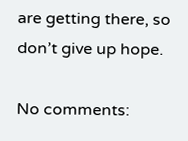are getting there, so don’t give up hope.

No comments: